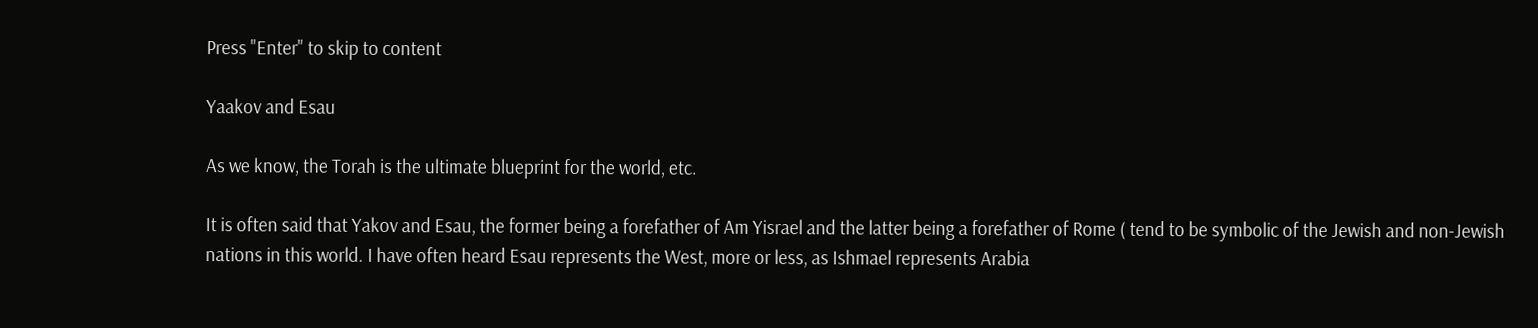Press "Enter" to skip to content

Yaakov and Esau

As we know, the Torah is the ultimate blueprint for the world, etc.

It is often said that Yakov and Esau, the former being a forefather of Am Yisrael and the latter being a forefather of Rome ( tend to be symbolic of the Jewish and non-Jewish nations in this world. I have often heard Esau represents the West, more or less, as Ishmael represents Arabia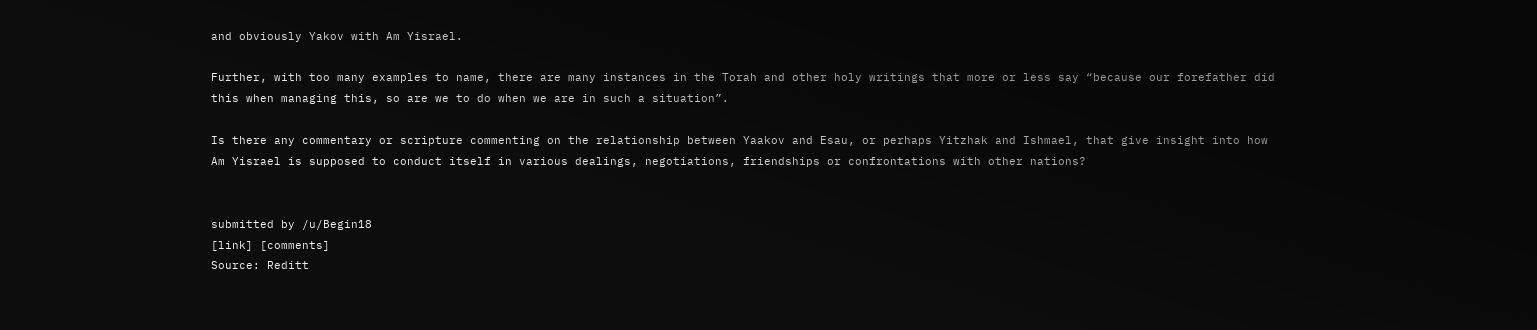and obviously Yakov with Am Yisrael.

Further, with too many examples to name, there are many instances in the Torah and other holy writings that more or less say “because our forefather did this when managing this, so are we to do when we are in such a situation”.

Is there any commentary or scripture commenting on the relationship between Yaakov and Esau, or perhaps Yitzhak and Ishmael, that give insight into how Am Yisrael is supposed to conduct itself in various dealings, negotiations, friendships or confrontations with other nations?


submitted by /u/Begin18
[link] [comments]
Source: Reditt